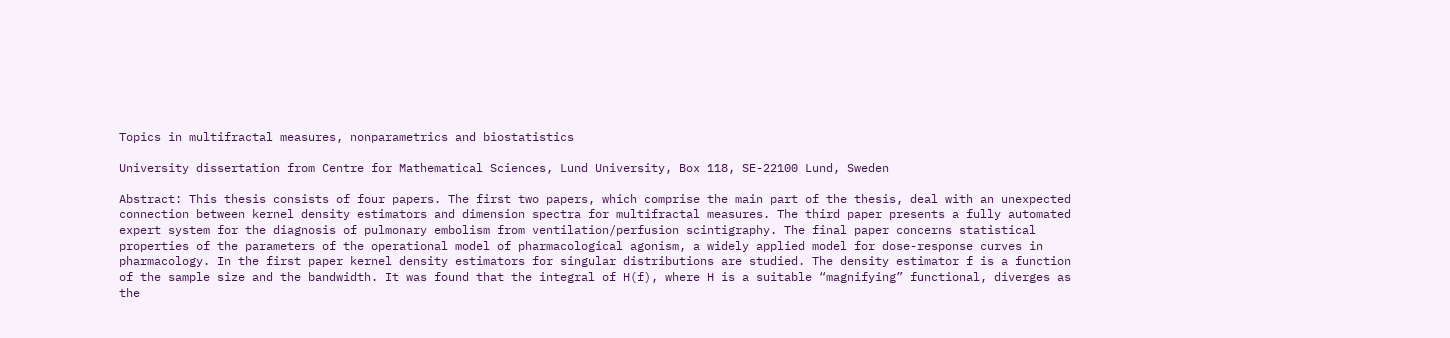Topics in multifractal measures, nonparametrics and biostatistics

University dissertation from Centre for Mathematical Sciences, Lund University, Box 118, SE-22100 Lund, Sweden

Abstract: This thesis consists of four papers. The first two papers, which comprise the main part of the thesis, deal with an unexpected connection between kernel density estimators and dimension spectra for multifractal measures. The third paper presents a fully automated expert system for the diagnosis of pulmonary embolism from ventilation/perfusion scintigraphy. The final paper concerns statistical properties of the parameters of the operational model of pharmacological agonism, a widely applied model for dose-response curves in pharmacology. In the first paper kernel density estimators for singular distributions are studied. The density estimator f is a function of the sample size and the bandwidth. It was found that the integral of H(f), where H is a suitable “magnifying” functional, diverges as the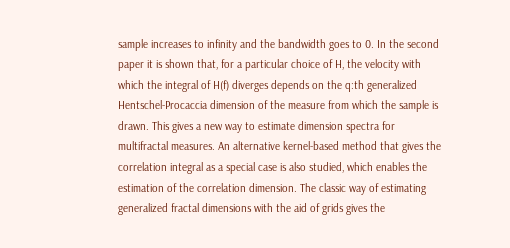sample increases to infinity and the bandwidth goes to 0. In the second paper it is shown that, for a particular choice of H, the velocity with which the integral of H(f) diverges depends on the q:th generalized Hentschel-Procaccia dimension of the measure from which the sample is drawn. This gives a new way to estimate dimension spectra for multifractal measures. An alternative kernel-based method that gives the correlation integral as a special case is also studied, which enables the estimation of the correlation dimension. The classic way of estimating generalized fractal dimensions with the aid of grids gives the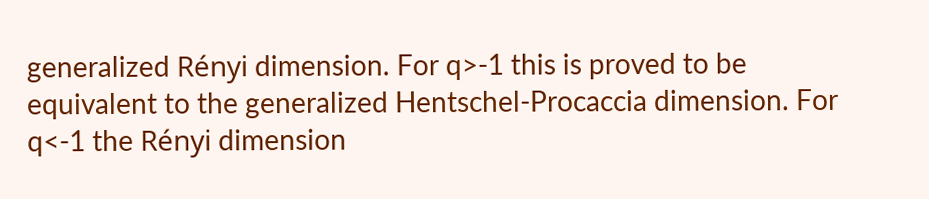generalized Rényi dimension. For q>-1 this is proved to be equivalent to the generalized Hentschel-Procaccia dimension. For q<-1 the Rényi dimension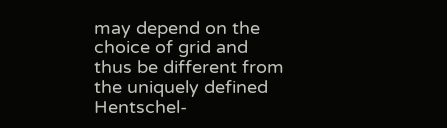may depend on the choice of grid and thus be different from the uniquely defined Hentschel-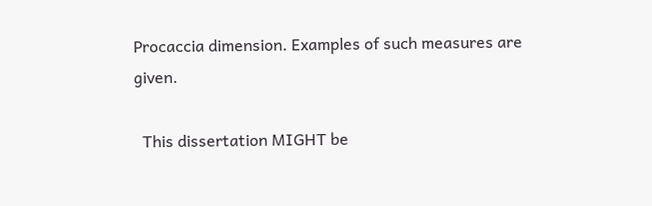Procaccia dimension. Examples of such measures are given.

  This dissertation MIGHT be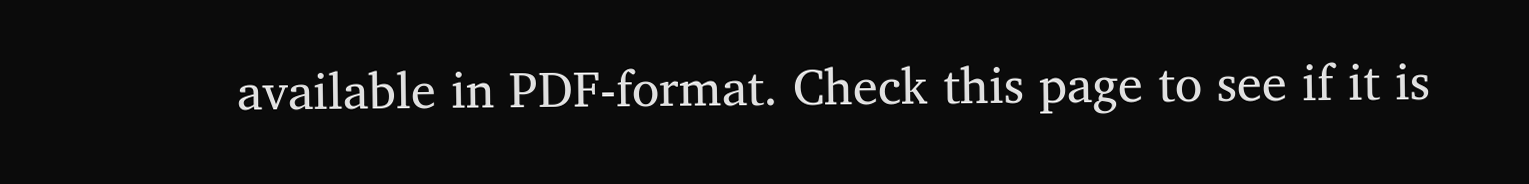available in PDF-format. Check this page to see if it is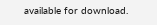available for download.